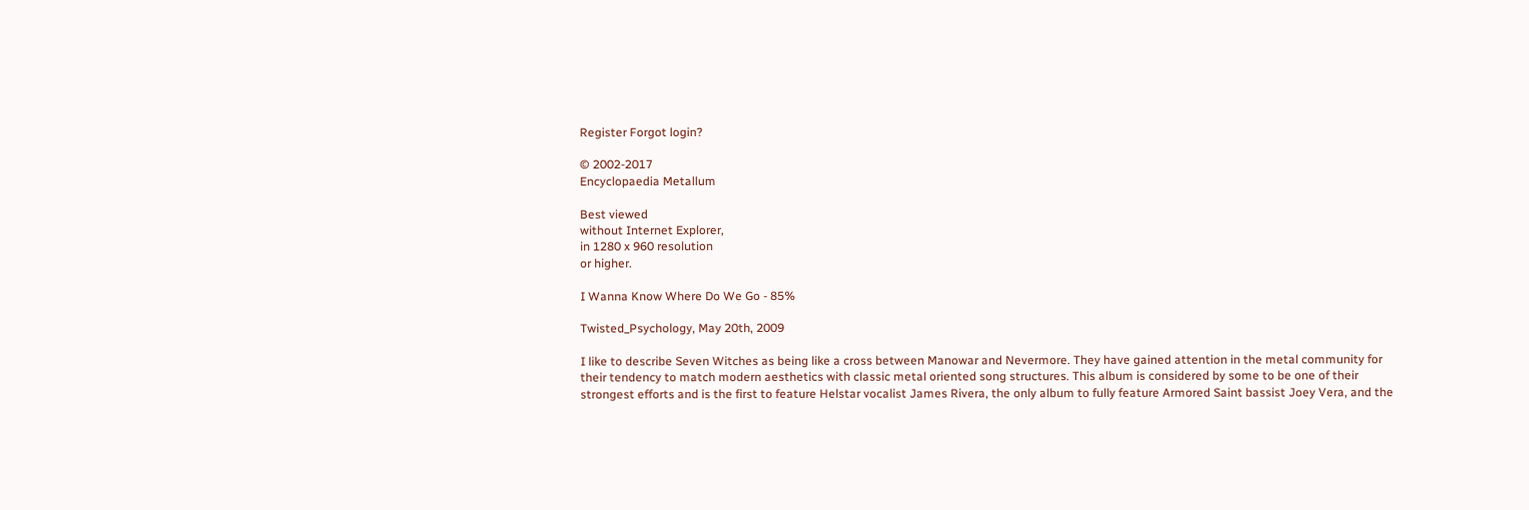Register Forgot login?

© 2002-2017
Encyclopaedia Metallum

Best viewed
without Internet Explorer,
in 1280 x 960 resolution
or higher.

I Wanna Know Where Do We Go - 85%

Twisted_Psychology, May 20th, 2009

I like to describe Seven Witches as being like a cross between Manowar and Nevermore. They have gained attention in the metal community for their tendency to match modern aesthetics with classic metal oriented song structures. This album is considered by some to be one of their strongest efforts and is the first to feature Helstar vocalist James Rivera, the only album to fully feature Armored Saint bassist Joey Vera, and the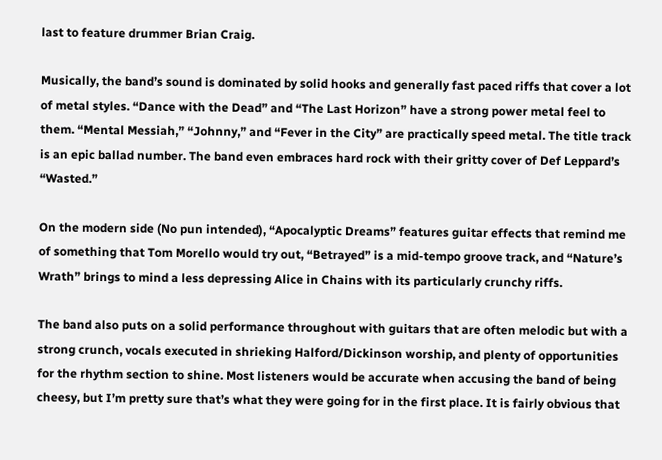last to feature drummer Brian Craig.

Musically, the band’s sound is dominated by solid hooks and generally fast paced riffs that cover a lot of metal styles. “Dance with the Dead” and “The Last Horizon” have a strong power metal feel to them. “Mental Messiah,” “Johnny,” and “Fever in the City” are practically speed metal. The title track is an epic ballad number. The band even embraces hard rock with their gritty cover of Def Leppard’s “Wasted.”

On the modern side (No pun intended), “Apocalyptic Dreams” features guitar effects that remind me of something that Tom Morello would try out, “Betrayed” is a mid-tempo groove track, and “Nature’s Wrath” brings to mind a less depressing Alice in Chains with its particularly crunchy riffs.

The band also puts on a solid performance throughout with guitars that are often melodic but with a strong crunch, vocals executed in shrieking Halford/Dickinson worship, and plenty of opportunities for the rhythm section to shine. Most listeners would be accurate when accusing the band of being cheesy, but I’m pretty sure that’s what they were going for in the first place. It is fairly obvious that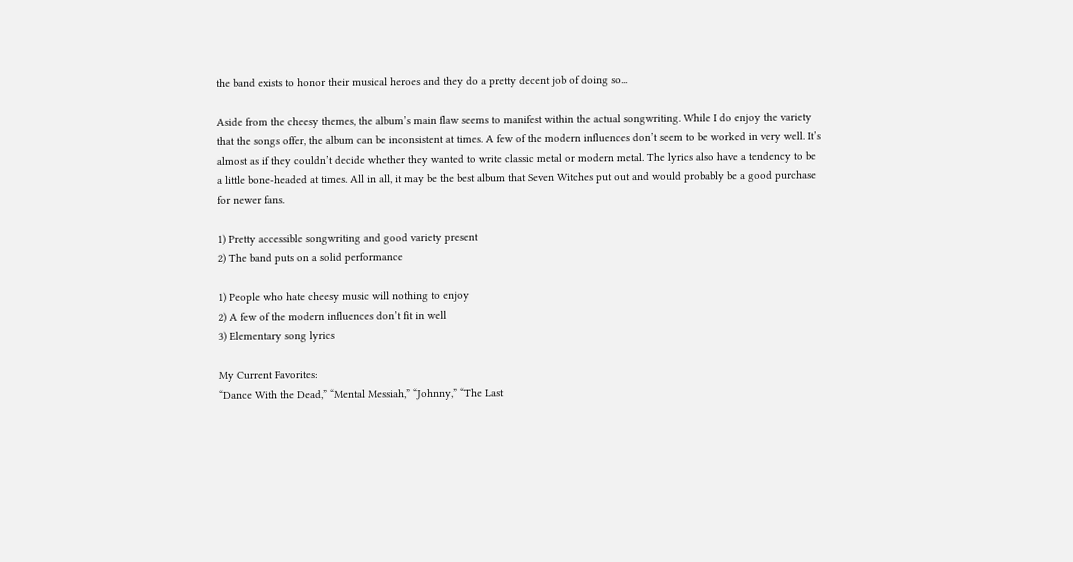the band exists to honor their musical heroes and they do a pretty decent job of doing so...

Aside from the cheesy themes, the album’s main flaw seems to manifest within the actual songwriting. While I do enjoy the variety that the songs offer, the album can be inconsistent at times. A few of the modern influences don’t seem to be worked in very well. It’s almost as if they couldn’t decide whether they wanted to write classic metal or modern metal. The lyrics also have a tendency to be a little bone-headed at times. All in all, it may be the best album that Seven Witches put out and would probably be a good purchase for newer fans.

1) Pretty accessible songwriting and good variety present
2) The band puts on a solid performance

1) People who hate cheesy music will nothing to enjoy
2) A few of the modern influences don’t fit in well
3) Elementary song lyrics

My Current Favorites:
“Dance With the Dead,” “Mental Messiah,” “Johnny,” “The Last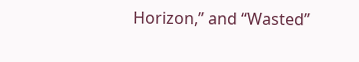Horizon,” and “Wasted”